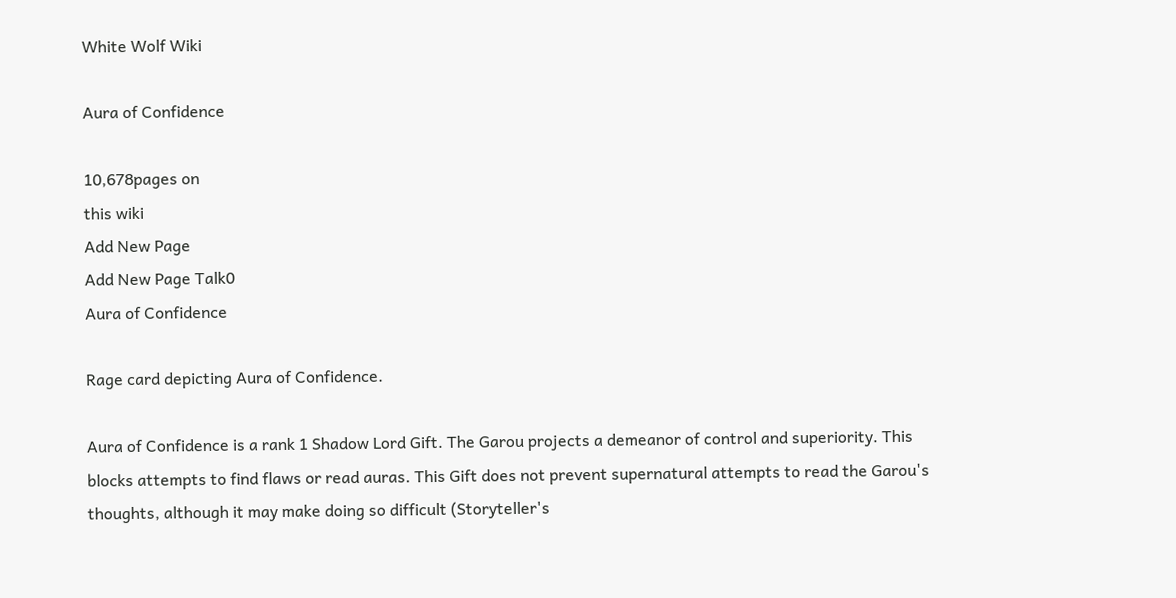White Wolf Wiki

Aura of Confidence

10,678pages on
this wiki
Add New Page
Add New Page Talk0
Aura of Confidence

Rage card depicting Aura of Confidence.

Aura of Confidence is a rank 1 Shadow Lord Gift. The Garou projects a demeanor of control and superiority. This blocks attempts to find flaws or read auras. This Gift does not prevent supernatural attempts to read the Garou's thoughts, although it may make doing so difficult (Storyteller's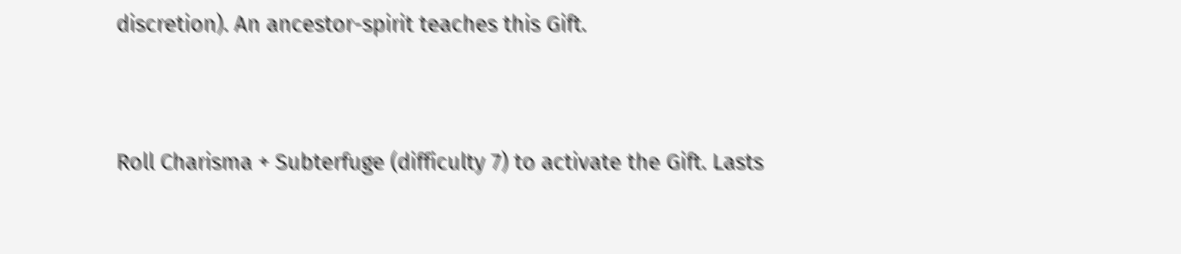discretion). An ancestor-spirit teaches this Gift.


Roll Charisma + Subterfuge (difficulty 7) to activate the Gift. Lasts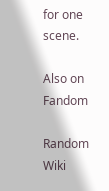for one scene.

Also on Fandom

Random Wiki